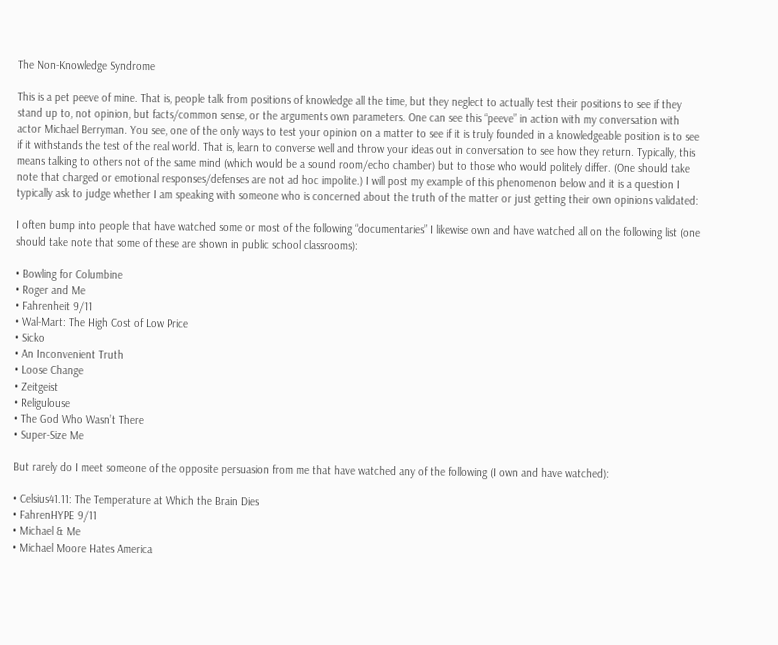The Non-Knowledge Syndrome

This is a pet peeve of mine. That is, people talk from positions of knowledge all the time, but they neglect to actually test their positions to see if they stand up to, not opinion, but facts/common sense, or the arguments own parameters. One can see this “peeve” in action with my conversation with actor Michael Berryman. You see, one of the only ways to test your opinion on a matter to see if it is truly founded in a knowledgeable position is to see if it withstands the test of the real world. That is, learn to converse well and throw your ideas out in conversation to see how they return. Typically, this means talking to others not of the same mind (which would be a sound room/echo chamber) but to those who would politely differ. (One should take note that charged or emotional responses/defenses are not ad hoc impolite.) I will post my example of this phenomenon below and it is a question I typically ask to judge whether I am speaking with someone who is concerned about the truth of the matter or just getting their own opinions validated:

I often bump into people that have watched some or most of the following “documentaries” I likewise own and have watched all on the following list (one should take note that some of these are shown in public school classrooms):

• Bowling for Columbine
• Roger and Me
• Fahrenheit 9/11
• Wal-Mart: The High Cost of Low Price
• Sicko
• An Inconvenient Truth
• Loose Change
• Zeitgeist
• Religulouse
• The God Who Wasn’t There
• Super-Size Me

But rarely do I meet someone of the opposite persuasion from me that have watched any of the following (I own and have watched):

• Celsius41.11: The Temperature at Which the Brain Dies
• FahrenHYPE 9/11
• Michael & Me
• Michael Moore Hates America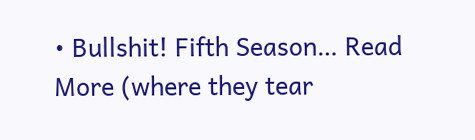• Bullshit! Fifth Season… Read More (where they tear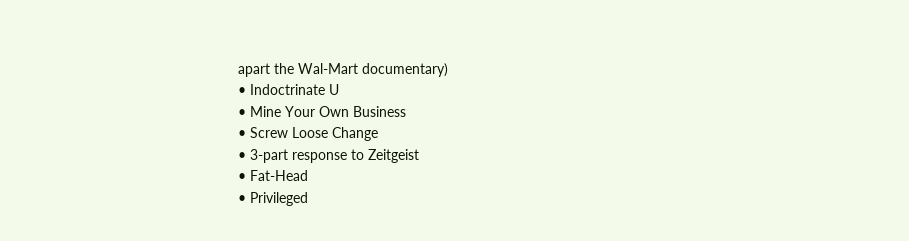apart the Wal-Mart documentary)
• Indoctrinate U
• Mine Your Own Business
• Screw Loose Change
• 3-part response to Zeitgeist
• Fat-Head
• Privileged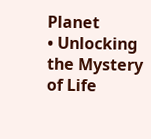Planet
• Unlocking the Mystery of Life